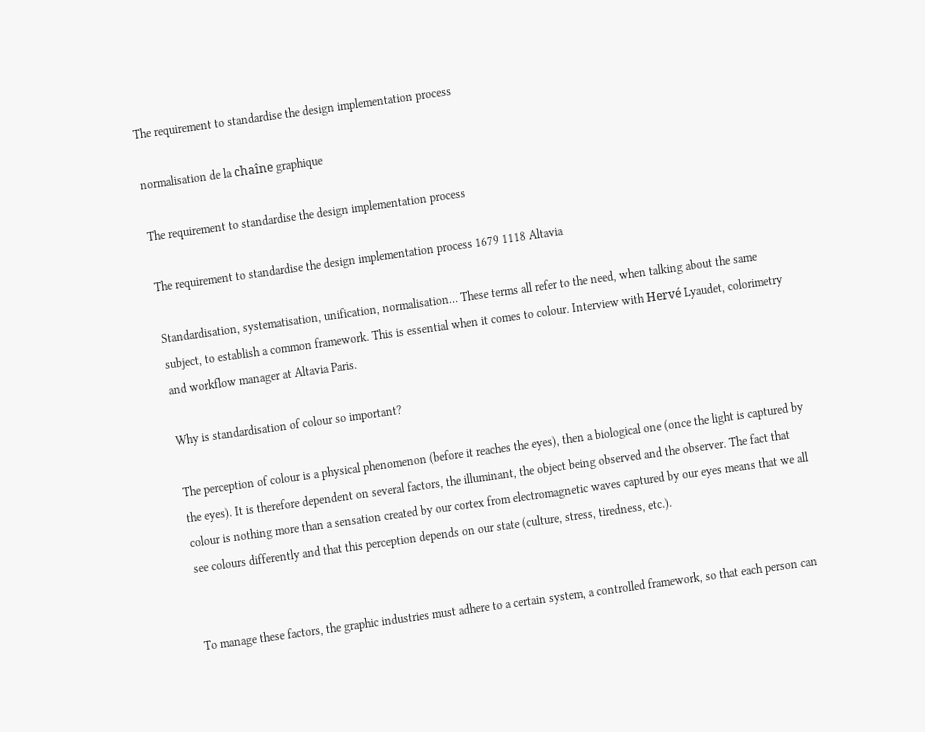The requirement to standardise the design implementation process

normalisation de la chaîne graphique

The requirement to standardise the design implementation process

The requirement to standardise the design implementation process 1679 1118 Altavia

Standardisation, systematisation, unification, normalisation… These terms all refer to the need, when talking about the same subject, to establish a common framework. This is essential when it comes to colour. Interview with Hervé Lyaudet, colorimetry and workflow manager at Altavia Paris.

Why is standardisation of colour so important?

The perception of colour is a physical phenomenon (before it reaches the eyes), then a biological one (once the light is captured by the eyes). It is therefore dependent on several factors, the illuminant, the object being observed and the observer. The fact that colour is nothing more than a sensation created by our cortex from electromagnetic waves captured by our eyes means that we all see colours differently and that this perception depends on our state (culture, stress, tiredness, etc.).


To manage these factors, the graphic industries must adhere to a certain system, a controlled framework, so that each person can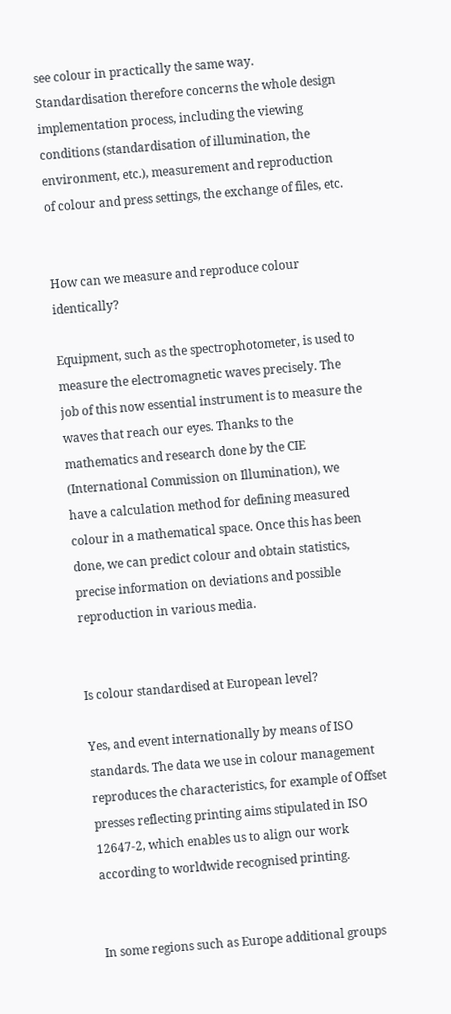see colour in practically the same way. Standardisation therefore concerns the whole design implementation process, including the viewing conditions (standardisation of illumination, the environment, etc.), measurement and reproduction of colour and press settings, the exchange of files, etc.


How can we measure and reproduce colour identically?

Equipment, such as the spectrophotometer, is used to measure the electromagnetic waves precisely. The job of this now essential instrument is to measure the waves that reach our eyes. Thanks to the mathematics and research done by the CIE (International Commission on Illumination), we have a calculation method for defining measured colour in a mathematical space. Once this has been done, we can predict colour and obtain statistics, precise information on deviations and possible reproduction in various media.


Is colour standardised at European level?

Yes, and event internationally by means of ISO standards. The data we use in colour management reproduces the characteristics, for example of Offset presses reflecting printing aims stipulated in ISO 12647-2, which enables us to align our work according to worldwide recognised printing.


In some regions such as Europe additional groups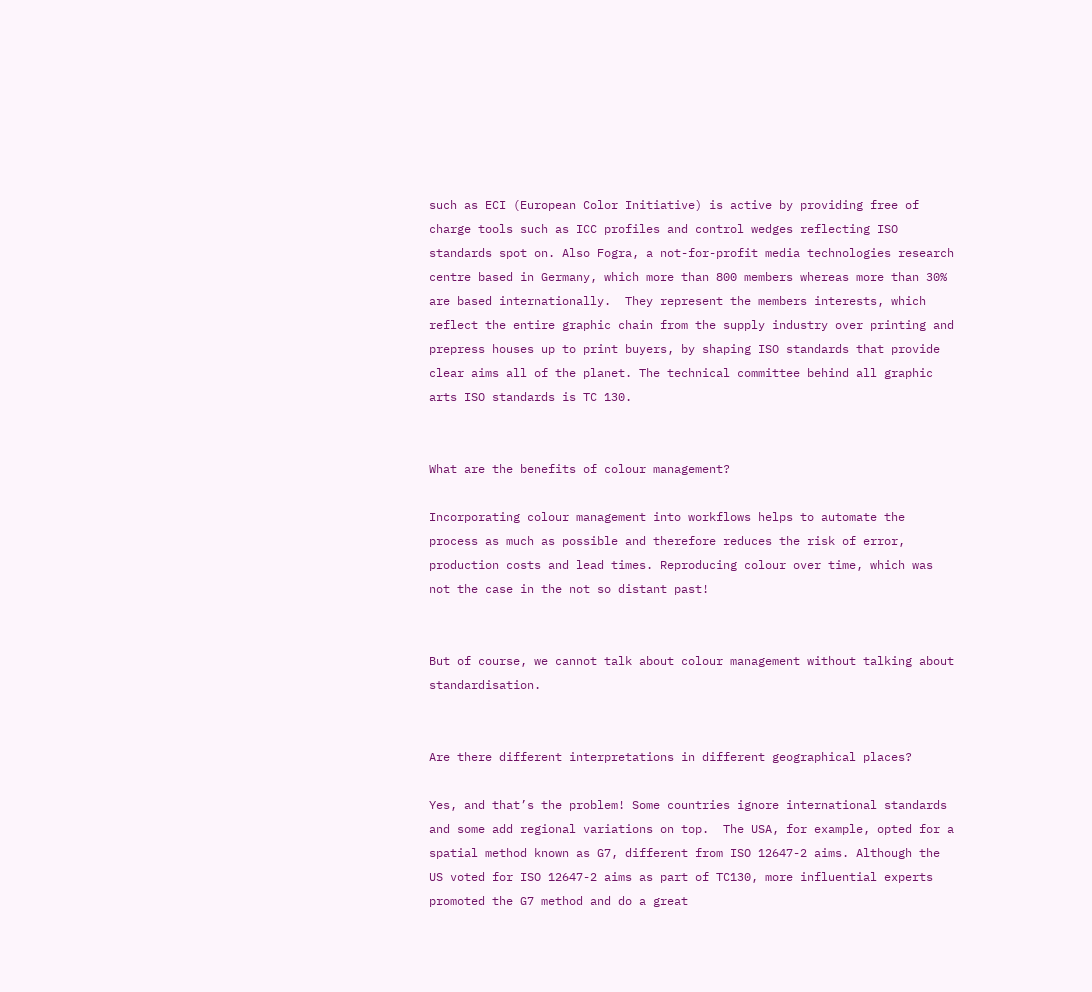such as ECI (European Color Initiative) is active by providing free of charge tools such as ICC profiles and control wedges reflecting ISO standards spot on. Also Fogra, a not-for-profit media technologies research centre based in Germany, which more than 800 members whereas more than 30% are based internationally.  They represent the members interests, which reflect the entire graphic chain from the supply industry over printing and prepress houses up to print buyers, by shaping ISO standards that provide clear aims all of the planet. The technical committee behind all graphic arts ISO standards is TC 130.


What are the benefits of colour management?

Incorporating colour management into workflows helps to automate the process as much as possible and therefore reduces the risk of error, production costs and lead times. Reproducing colour over time, which was not the case in the not so distant past!


But of course, we cannot talk about colour management without talking about standardisation.


Are there different interpretations in different geographical places?

Yes, and that’s the problem! Some countries ignore international standards and some add regional variations on top.  The USA, for example, opted for a spatial method known as G7, different from ISO 12647-2 aims. Although the US voted for ISO 12647-2 aims as part of TC130, more influential experts promoted the G7 method and do a great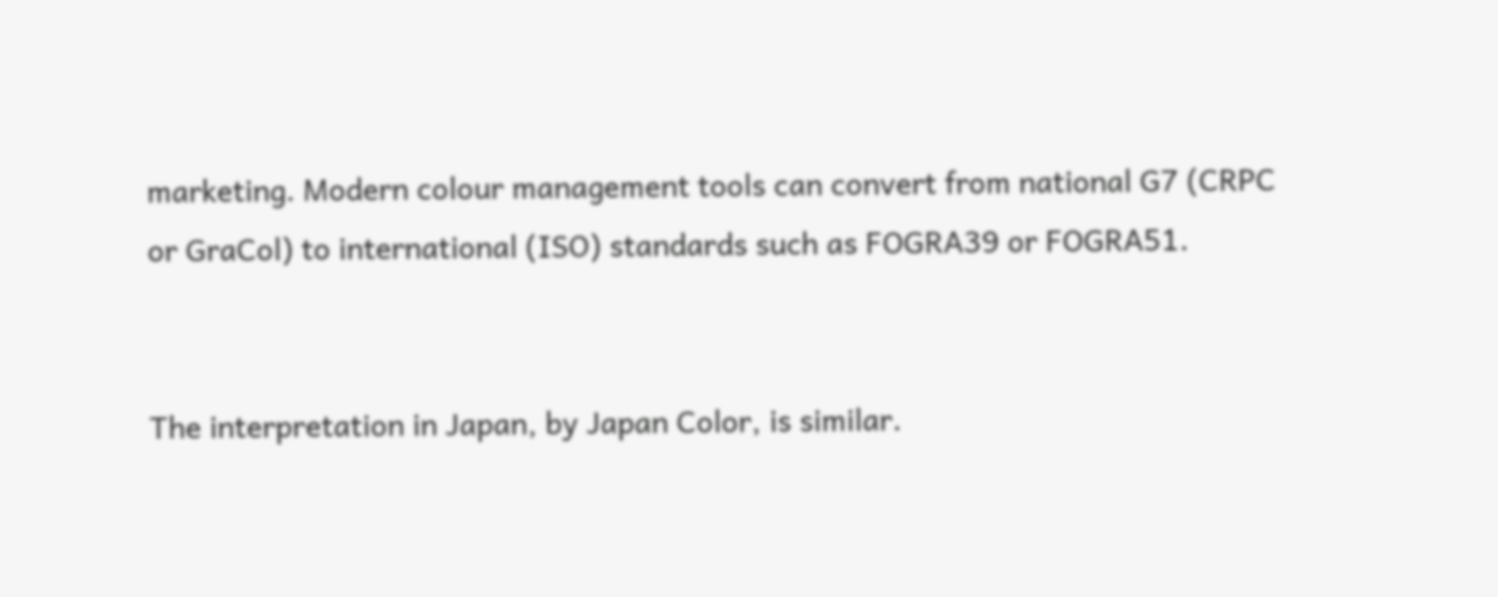marketing. Modern colour management tools can convert from national G7 (CRPC or GraCol) to international (ISO) standards such as FOGRA39 or FOGRA51.


The interpretation in Japan, by Japan Color, is similar.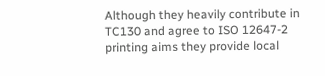Although they heavily contribute in TC130 and agree to ISO 12647-2 printing aims they provide local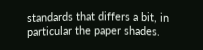standards that differs a bit, in particular the paper shades.